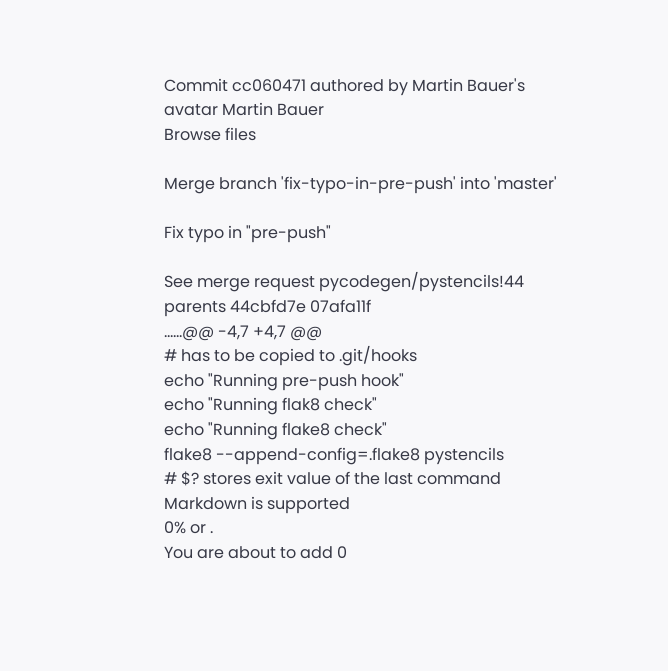Commit cc060471 authored by Martin Bauer's avatar Martin Bauer
Browse files

Merge branch 'fix-typo-in-pre-push' into 'master'

Fix typo in "pre-push"

See merge request pycodegen/pystencils!44
parents 44cbfd7e 07afa11f
......@@ -4,7 +4,7 @@
# has to be copied to .git/hooks
echo "Running pre-push hook"
echo "Running flak8 check"
echo "Running flake8 check"
flake8 --append-config=.flake8 pystencils
# $? stores exit value of the last command
Markdown is supported
0% or .
You are about to add 0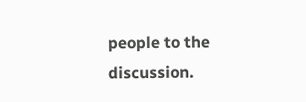people to the discussion.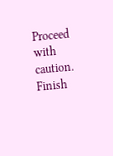Proceed with caution.
Finish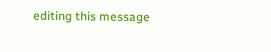editing this message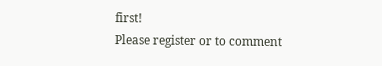first!
Please register or to comment